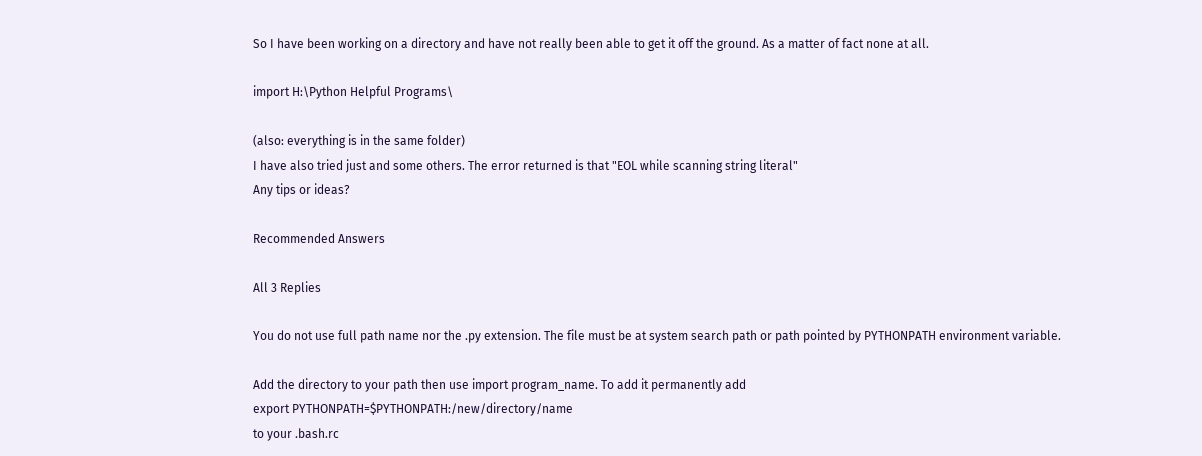So I have been working on a directory and have not really been able to get it off the ground. As a matter of fact none at all.

import H:\Python Helpful Programs\

(also: everything is in the same folder)
I have also tried just and some others. The error returned is that "EOL while scanning string literal"
Any tips or ideas?

Recommended Answers

All 3 Replies

You do not use full path name nor the .py extension. The file must be at system search path or path pointed by PYTHONPATH environment variable.

Add the directory to your path then use import program_name. To add it permanently add
export PYTHONPATH=$PYTHONPATH:/new/directory/name
to your .bash.rc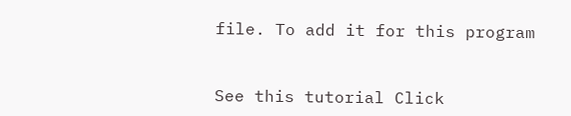file. To add it for this program


See this tutorial Click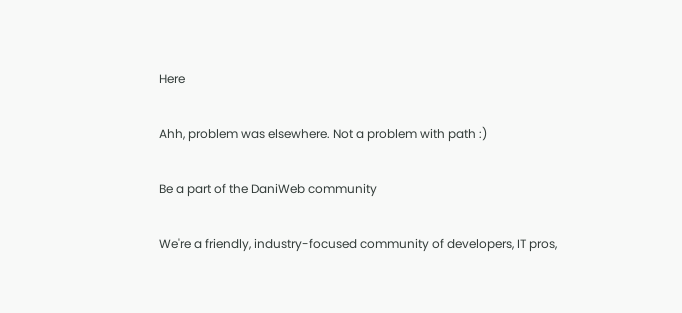Here

Ahh, problem was elsewhere. Not a problem with path :)

Be a part of the DaniWeb community

We're a friendly, industry-focused community of developers, IT pros,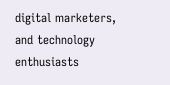digital marketers, and technology enthusiasts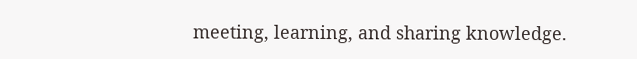meeting, learning, and sharing knowledge.